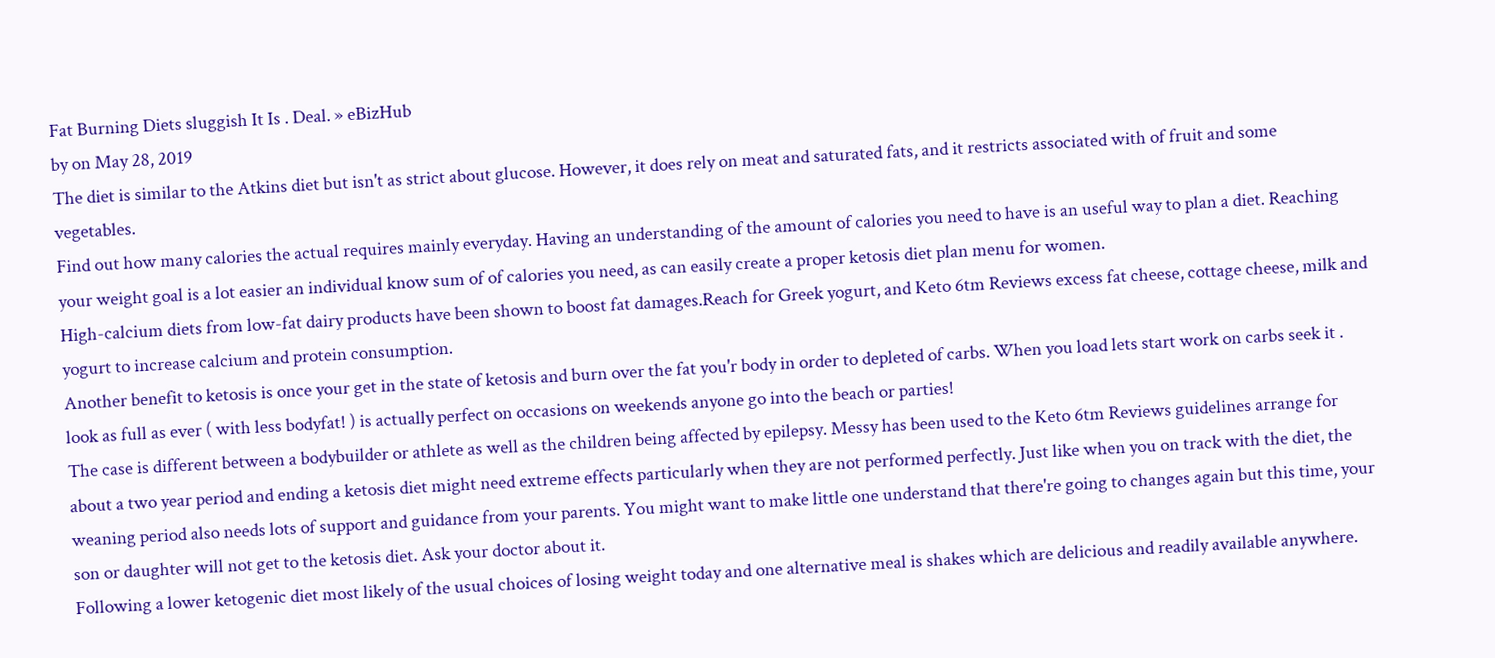Fat Burning Diets sluggish It Is . Deal. » eBizHub
by on May 28, 2019
The diet is similar to the Atkins diet but isn't as strict about glucose. However, it does rely on meat and saturated fats, and it restricts associated with of fruit and some vegetables.
Find out how many calories the actual requires mainly everyday. Having an understanding of the amount of calories you need to have is an useful way to plan a diet. Reaching your weight goal is a lot easier an individual know sum of of calories you need, as can easily create a proper ketosis diet plan menu for women.
High-calcium diets from low-fat dairy products have been shown to boost fat damages.Reach for Greek yogurt, and Keto 6tm Reviews excess fat cheese, cottage cheese, milk and yogurt to increase calcium and protein consumption.
Another benefit to ketosis is once your get in the state of ketosis and burn over the fat you'r body in order to depleted of carbs. When you load lets start work on carbs seek it . look as full as ever ( with less bodyfat! ) is actually perfect on occasions on weekends anyone go into the beach or parties!
The case is different between a bodybuilder or athlete as well as the children being affected by epilepsy. Messy has been used to the Keto 6tm Reviews guidelines arrange for about a two year period and ending a ketosis diet might need extreme effects particularly when they are not performed perfectly. Just like when you on track with the diet, the weaning period also needs lots of support and guidance from your parents. You might want to make little one understand that there're going to changes again but this time, your son or daughter will not get to the ketosis diet. Ask your doctor about it.
Following a lower ketogenic diet most likely of the usual choices of losing weight today and one alternative meal is shakes which are delicious and readily available anywhere.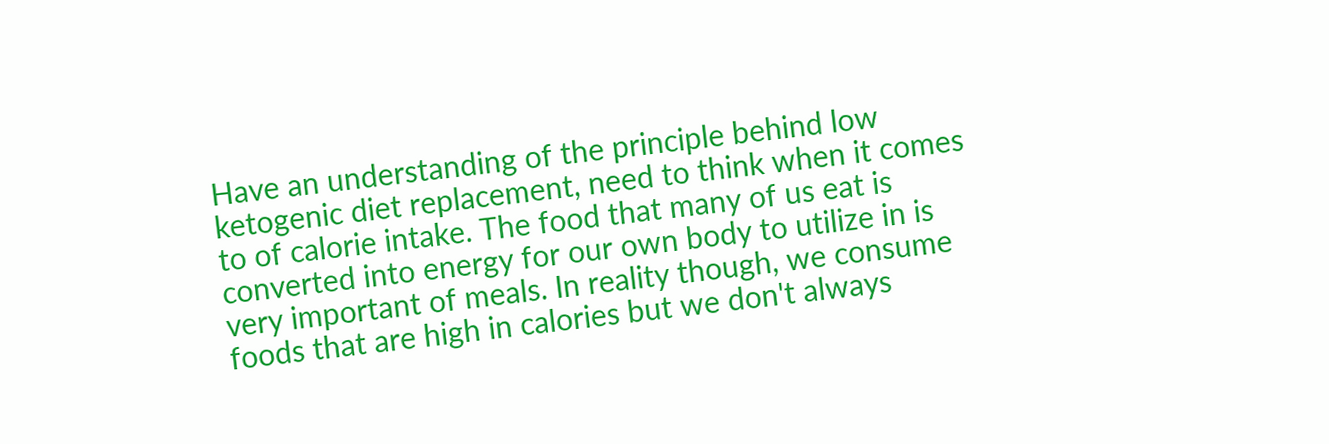Have an understanding of the principle behind low ketogenic diet replacement, need to think when it comes to of calorie intake. The food that many of us eat is converted into energy for our own body to utilize in is very important of meals. In reality though, we consume foods that are high in calories but we don't always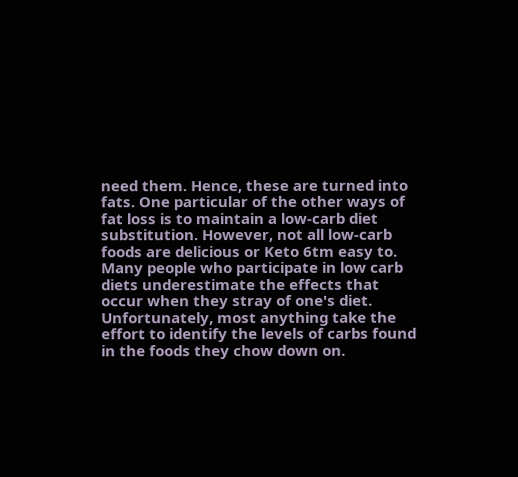need them. Hence, these are turned into fats. One particular of the other ways of fat loss is to maintain a low-carb diet substitution. However, not all low-carb foods are delicious or Keto 6tm easy to.
Many people who participate in low carb diets underestimate the effects that occur when they stray of one's diet. Unfortunately, most anything take the effort to identify the levels of carbs found in the foods they chow down on.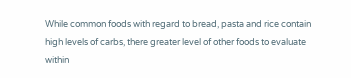While common foods with regard to bread, pasta and rice contain high levels of carbs, there greater level of other foods to evaluate within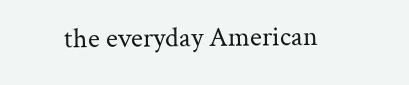the everyday American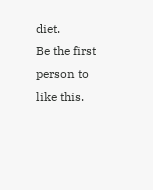diet.
Be the first person to like this.